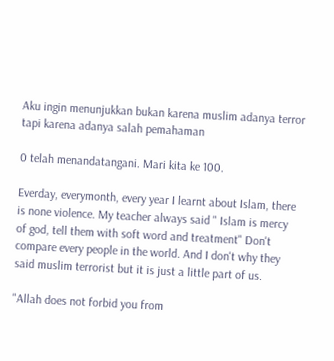Aku ingin menunjukkan bukan karena muslim adanya terror tapi karena adanya salah pemahaman

0 telah menandatangani. Mari kita ke 100.

Everday, everymonth, every year I learnt about Islam, there is none violence. My teacher always said " Islam is mercy of god, tell them with soft word and treatment" Don't compare every people in the world. And I don't why they said muslim terrorist but it is just a little part of us.

"Allah does not forbid you from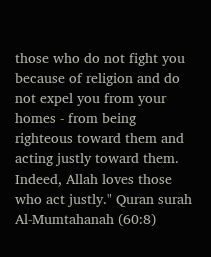those who do not fight you because of religion and do not expel you from your homes - from being righteous toward them and acting justly toward them. Indeed, Allah loves those who act justly." Quran surah Al-Mumtahanah (60:8)